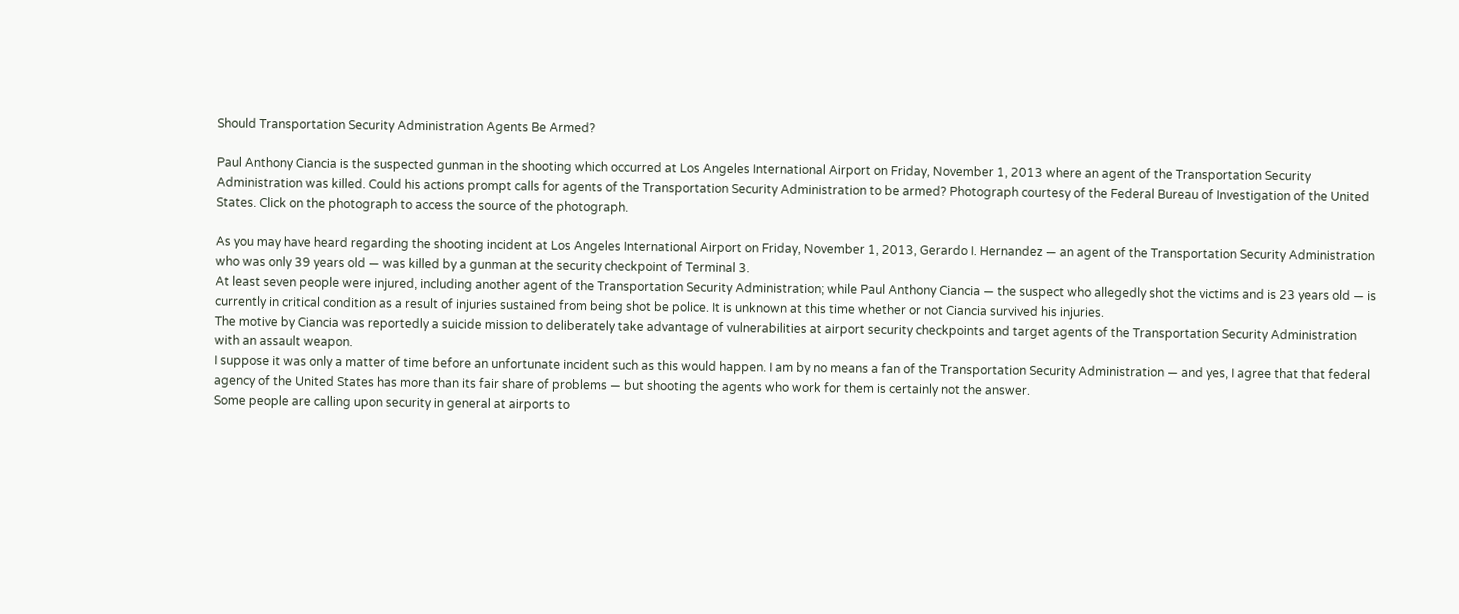Should Transportation Security Administration Agents Be Armed?

Paul Anthony Ciancia is the suspected gunman in the shooting which occurred at Los Angeles International Airport on Friday, November 1, 2013 where an agent of the Transportation Security Administration was killed. Could his actions prompt calls for agents of the Transportation Security Administration to be armed? Photograph courtesy of the Federal Bureau of Investigation of the United States. Click on the photograph to access the source of the photograph.

As you may have heard regarding the shooting incident at Los Angeles International Airport on Friday, November 1, 2013, Gerardo I. Hernandez — an agent of the Transportation Security Administration who was only 39 years old — was killed by a gunman at the security checkpoint of Terminal 3.
At least seven people were injured, including another agent of the Transportation Security Administration; while Paul Anthony Ciancia — the suspect who allegedly shot the victims and is 23 years old — is currently in critical condition as a result of injuries sustained from being shot be police. It is unknown at this time whether or not Ciancia survived his injuries.
The motive by Ciancia was reportedly a suicide mission to deliberately take advantage of vulnerabilities at airport security checkpoints and target agents of the Transportation Security Administration with an assault weapon.
I suppose it was only a matter of time before an unfortunate incident such as this would happen. I am by no means a fan of the Transportation Security Administration — and yes, I agree that that federal agency of the United States has more than its fair share of problems — but shooting the agents who work for them is certainly not the answer.
Some people are calling upon security in general at airports to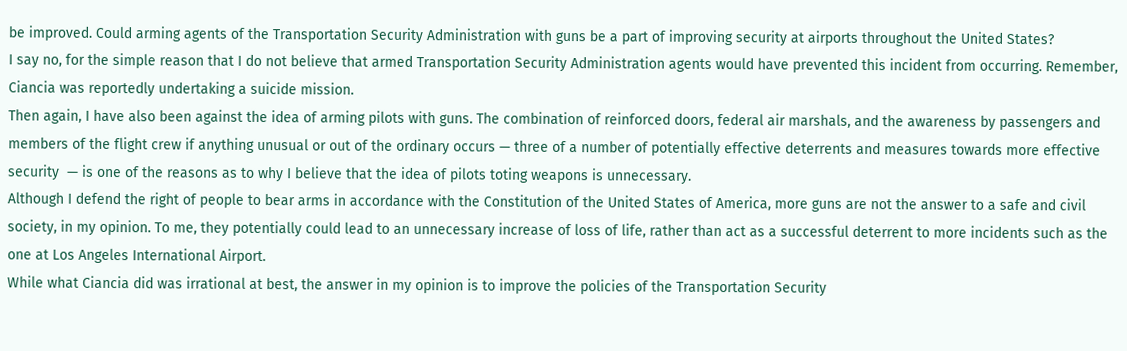be improved. Could arming agents of the Transportation Security Administration with guns be a part of improving security at airports throughout the United States?
I say no, for the simple reason that I do not believe that armed Transportation Security Administration agents would have prevented this incident from occurring. Remember, Ciancia was reportedly undertaking a suicide mission.
Then again, I have also been against the idea of arming pilots with guns. The combination of reinforced doors, federal air marshals, and the awareness by passengers and members of the flight crew if anything unusual or out of the ordinary occurs — three of a number of potentially effective deterrents and measures towards more effective security  — is one of the reasons as to why I believe that the idea of pilots toting weapons is unnecessary.
Although I defend the right of people to bear arms in accordance with the Constitution of the United States of America, more guns are not the answer to a safe and civil society, in my opinion. To me, they potentially could lead to an unnecessary increase of loss of life, rather than act as a successful deterrent to more incidents such as the one at Los Angeles International Airport.
While what Ciancia did was irrational at best, the answer in my opinion is to improve the policies of the Transportation Security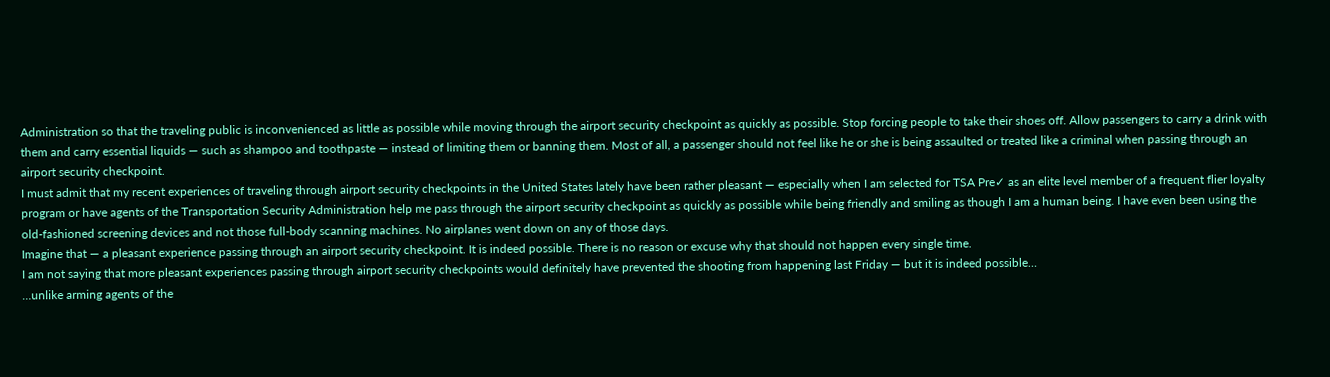Administration so that the traveling public is inconvenienced as little as possible while moving through the airport security checkpoint as quickly as possible. Stop forcing people to take their shoes off. Allow passengers to carry a drink with them and carry essential liquids — such as shampoo and toothpaste — instead of limiting them or banning them. Most of all, a passenger should not feel like he or she is being assaulted or treated like a criminal when passing through an airport security checkpoint.
I must admit that my recent experiences of traveling through airport security checkpoints in the United States lately have been rather pleasant — especially when I am selected for TSA Pre✓ as an elite level member of a frequent flier loyalty program or have agents of the Transportation Security Administration help me pass through the airport security checkpoint as quickly as possible while being friendly and smiling as though I am a human being. I have even been using the old-fashioned screening devices and not those full-body scanning machines. No airplanes went down on any of those days.
Imagine that — a pleasant experience passing through an airport security checkpoint. It is indeed possible. There is no reason or excuse why that should not happen every single time.
I am not saying that more pleasant experiences passing through airport security checkpoints would definitely have prevented the shooting from happening last Friday — but it is indeed possible…
…unlike arming agents of the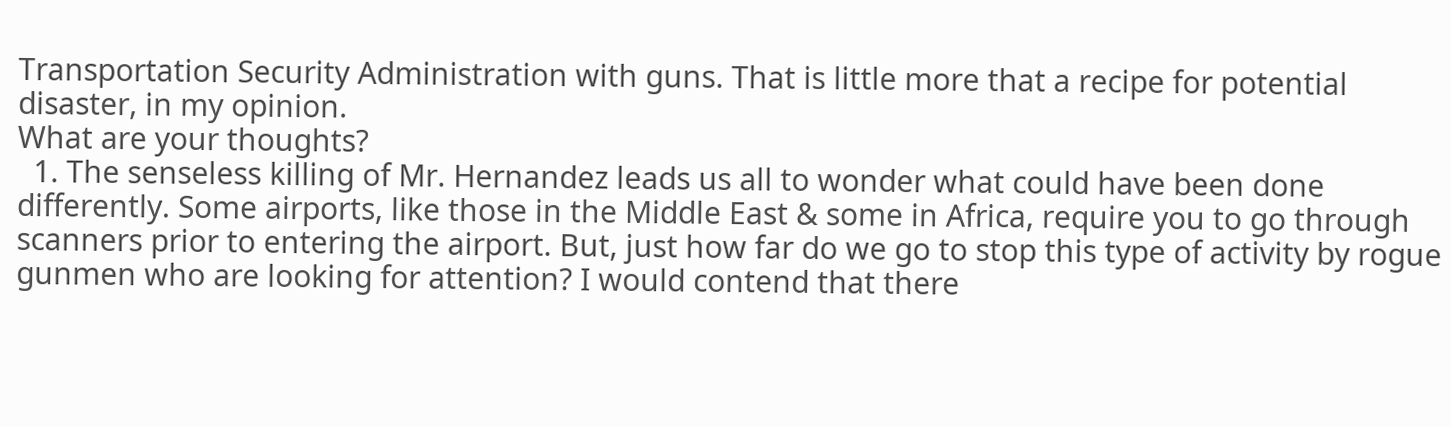Transportation Security Administration with guns. That is little more that a recipe for potential disaster, in my opinion.
What are your thoughts?
  1. The senseless killing of Mr. Hernandez leads us all to wonder what could have been done differently. Some airports, like those in the Middle East & some in Africa, require you to go through scanners prior to entering the airport. But, just how far do we go to stop this type of activity by rogue gunmen who are looking for attention? I would contend that there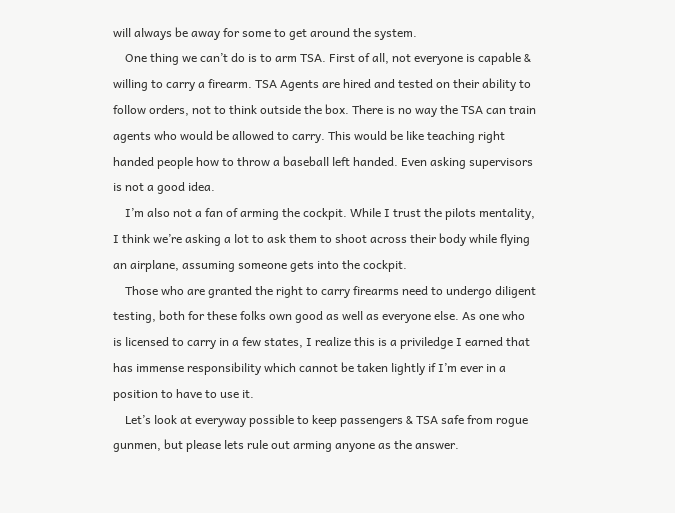will always be away for some to get around the system.
    One thing we can’t do is to arm TSA. First of all, not everyone is capable & willing to carry a firearm. TSA Agents are hired and tested on their ability to follow orders, not to think outside the box. There is no way the TSA can train agents who would be allowed to carry. This would be like teaching right handed people how to throw a baseball left handed. Even asking supervisors is not a good idea.
    I’m also not a fan of arming the cockpit. While I trust the pilots mentality, I think we’re asking a lot to ask them to shoot across their body while flying an airplane, assuming someone gets into the cockpit.
    Those who are granted the right to carry firearms need to undergo diligent testing, both for these folks own good as well as everyone else. As one who is licensed to carry in a few states, I realize this is a priviledge I earned that has immense responsibility which cannot be taken lightly if I’m ever in a position to have to use it.
    Let’s look at everyway possible to keep passengers & TSA safe from rogue gunmen, but please lets rule out arming anyone as the answer.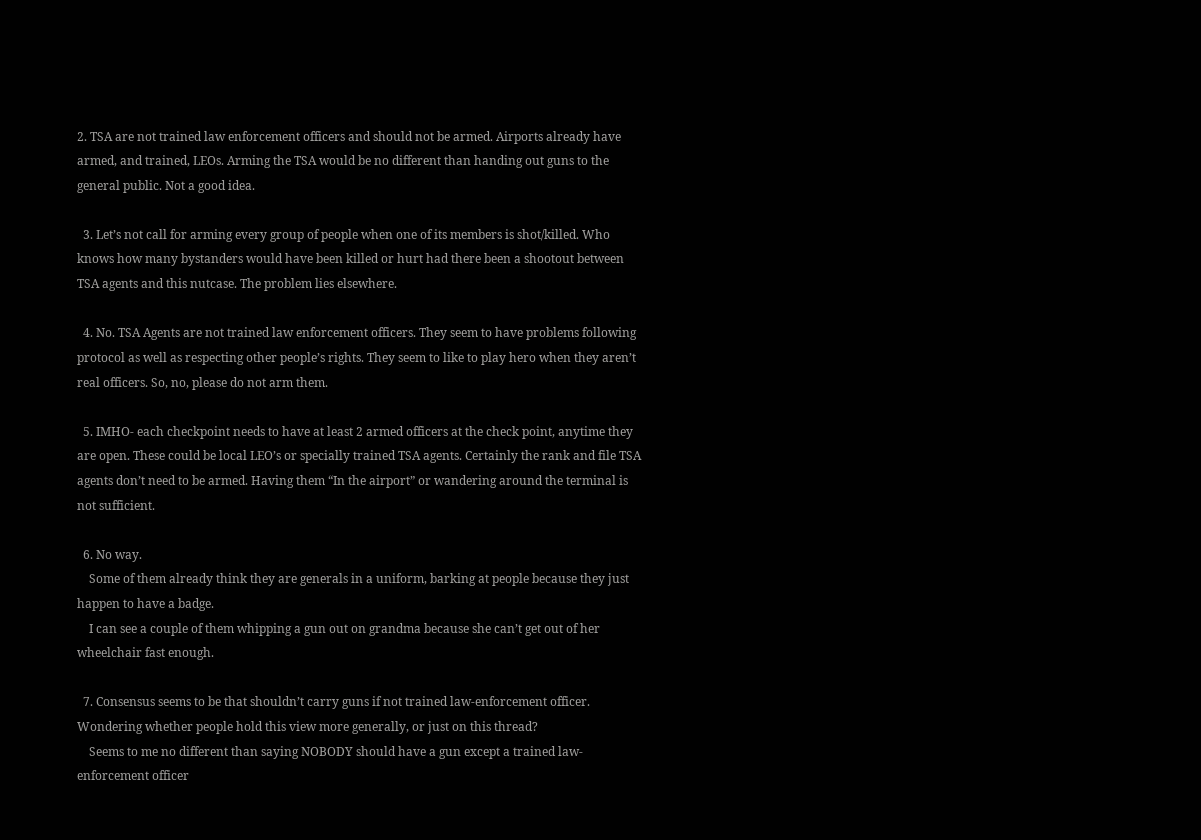2. TSA are not trained law enforcement officers and should not be armed. Airports already have armed, and trained, LEOs. Arming the TSA would be no different than handing out guns to the general public. Not a good idea.

  3. Let’s not call for arming every group of people when one of its members is shot/killed. Who knows how many bystanders would have been killed or hurt had there been a shootout between TSA agents and this nutcase. The problem lies elsewhere.

  4. No. TSA Agents are not trained law enforcement officers. They seem to have problems following protocol as well as respecting other people’s rights. They seem to like to play hero when they aren’t real officers. So, no, please do not arm them.

  5. IMHO- each checkpoint needs to have at least 2 armed officers at the check point, anytime they are open. These could be local LEO’s or specially trained TSA agents. Certainly the rank and file TSA agents don’t need to be armed. Having them “In the airport” or wandering around the terminal is not sufficient.

  6. No way.
    Some of them already think they are generals in a uniform, barking at people because they just happen to have a badge.
    I can see a couple of them whipping a gun out on grandma because she can’t get out of her wheelchair fast enough.

  7. Consensus seems to be that shouldn’t carry guns if not trained law-enforcement officer. Wondering whether people hold this view more generally, or just on this thread?
    Seems to me no different than saying NOBODY should have a gun except a trained law-enforcement officer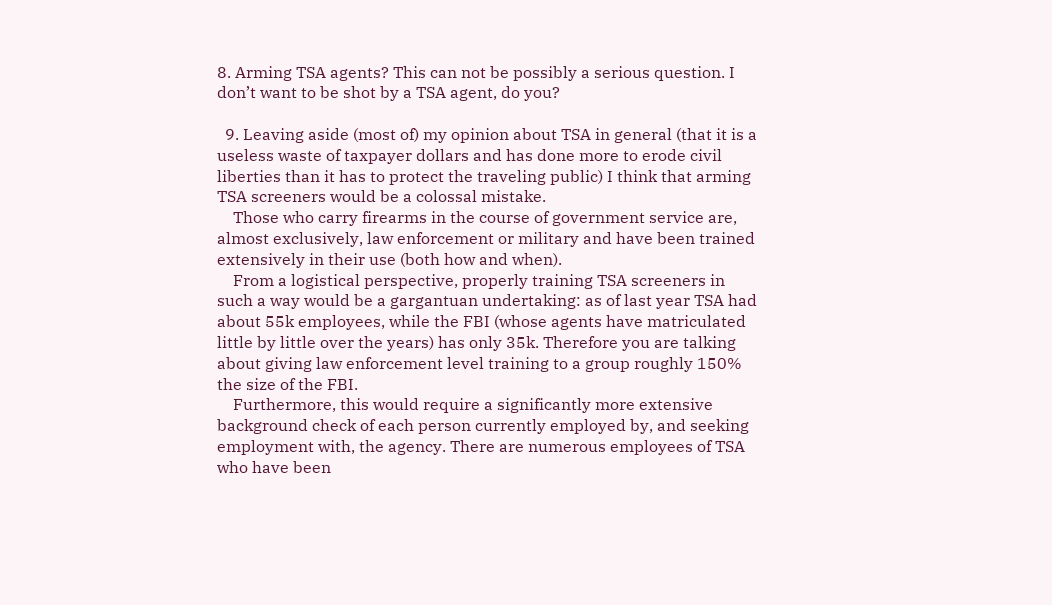8. Arming TSA agents? This can not be possibly a serious question. I don’t want to be shot by a TSA agent, do you?

  9. Leaving aside (most of) my opinion about TSA in general (that it is a useless waste of taxpayer dollars and has done more to erode civil liberties than it has to protect the traveling public) I think that arming TSA screeners would be a colossal mistake.
    Those who carry firearms in the course of government service are, almost exclusively, law enforcement or military and have been trained extensively in their use (both how and when).
    From a logistical perspective, properly training TSA screeners in such a way would be a gargantuan undertaking: as of last year TSA had about 55k employees, while the FBI (whose agents have matriculated little by little over the years) has only 35k. Therefore you are talking about giving law enforcement level training to a group roughly 150% the size of the FBI.
    Furthermore, this would require a significantly more extensive background check of each person currently employed by, and seeking employment with, the agency. There are numerous employees of TSA who have been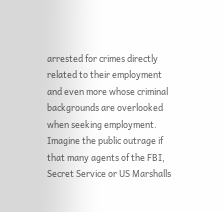arrested for crimes directly related to their employment and even more whose criminal backgrounds are overlooked when seeking employment. Imagine the public outrage if that many agents of the FBI, Secret Service or US Marshalls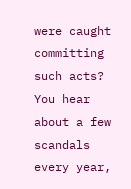were caught committing such acts? You hear about a few scandals every year,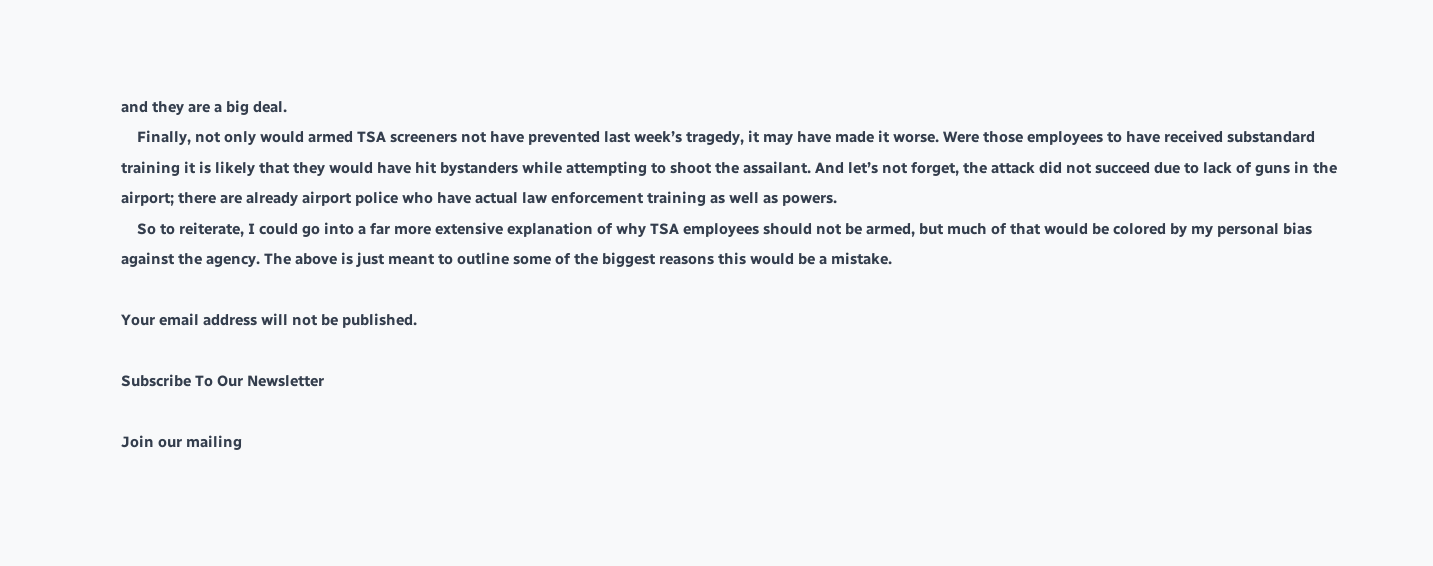and they are a big deal.
    Finally, not only would armed TSA screeners not have prevented last week’s tragedy, it may have made it worse. Were those employees to have received substandard training it is likely that they would have hit bystanders while attempting to shoot the assailant. And let’s not forget, the attack did not succeed due to lack of guns in the airport; there are already airport police who have actual law enforcement training as well as powers.
    So to reiterate, I could go into a far more extensive explanation of why TSA employees should not be armed, but much of that would be colored by my personal bias against the agency. The above is just meant to outline some of the biggest reasons this would be a mistake.

Your email address will not be published.

Subscribe To Our Newsletter

Join our mailing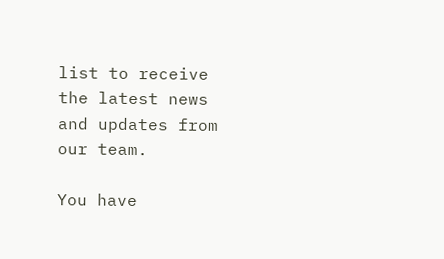list to receive the latest news and updates from our team.

You have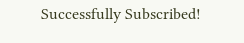Successfully Subscribed!